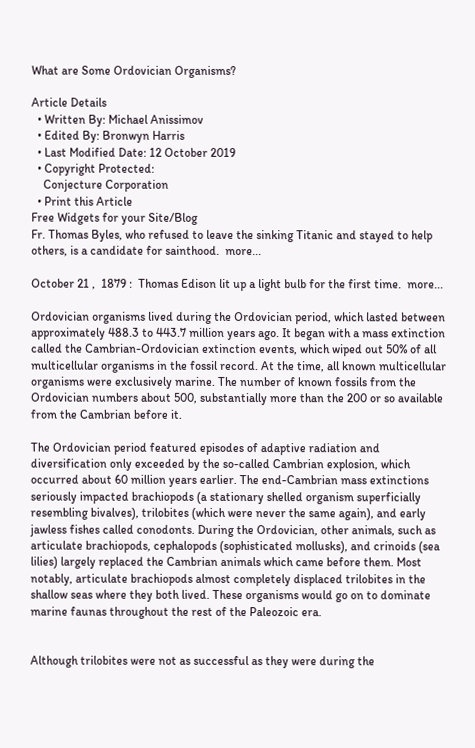What are Some Ordovician Organisms?

Article Details
  • Written By: Michael Anissimov
  • Edited By: Bronwyn Harris
  • Last Modified Date: 12 October 2019
  • Copyright Protected:
    Conjecture Corporation
  • Print this Article
Free Widgets for your Site/Blog
Fr. Thomas Byles, who refused to leave the sinking Titanic and stayed to help others, is a candidate for sainthood.  more...

October 21 ,  1879 :  Thomas Edison lit up a light bulb for the first time.  more...

Ordovician organisms lived during the Ordovician period, which lasted between approximately 488.3 to 443.7 million years ago. It began with a mass extinction called the Cambrian-Ordovician extinction events, which wiped out 50% of all multicellular organisms in the fossil record. At the time, all known multicellular organisms were exclusively marine. The number of known fossils from the Ordovician numbers about 500, substantially more than the 200 or so available from the Cambrian before it.

The Ordovician period featured episodes of adaptive radiation and diversification only exceeded by the so-called Cambrian explosion, which occurred about 60 million years earlier. The end-Cambrian mass extinctions seriously impacted brachiopods (a stationary shelled organism superficially resembling bivalves), trilobites (which were never the same again), and early jawless fishes called conodonts. During the Ordovician, other animals, such as articulate brachiopods, cephalopods (sophisticated mollusks), and crinoids (sea lilies) largely replaced the Cambrian animals which came before them. Most notably, articulate brachiopods almost completely displaced trilobites in the shallow seas where they both lived. These organisms would go on to dominate marine faunas throughout the rest of the Paleozoic era.


Although trilobites were not as successful as they were during the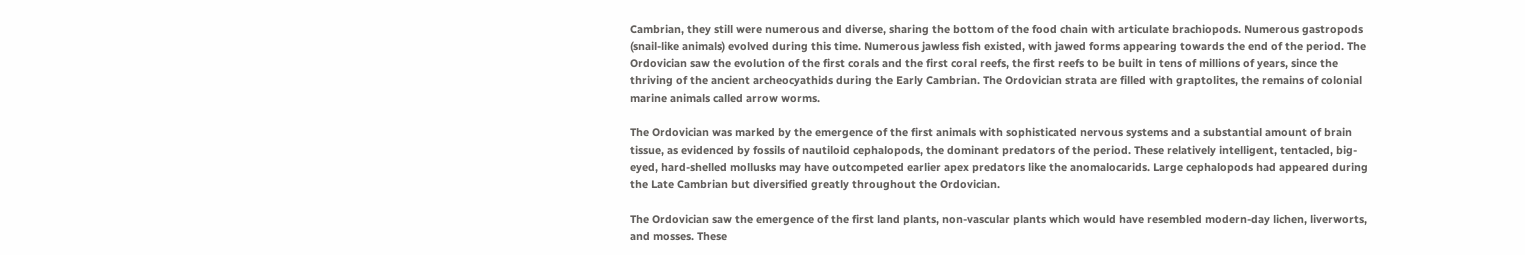Cambrian, they still were numerous and diverse, sharing the bottom of the food chain with articulate brachiopods. Numerous gastropods (snail-like animals) evolved during this time. Numerous jawless fish existed, with jawed forms appearing towards the end of the period. The Ordovician saw the evolution of the first corals and the first coral reefs, the first reefs to be built in tens of millions of years, since the thriving of the ancient archeocyathids during the Early Cambrian. The Ordovician strata are filled with graptolites, the remains of colonial marine animals called arrow worms.

The Ordovician was marked by the emergence of the first animals with sophisticated nervous systems and a substantial amount of brain tissue, as evidenced by fossils of nautiloid cephalopods, the dominant predators of the period. These relatively intelligent, tentacled, big-eyed, hard-shelled mollusks may have outcompeted earlier apex predators like the anomalocarids. Large cephalopods had appeared during the Late Cambrian but diversified greatly throughout the Ordovician.

The Ordovician saw the emergence of the first land plants, non-vascular plants which would have resembled modern-day lichen, liverworts, and mosses. These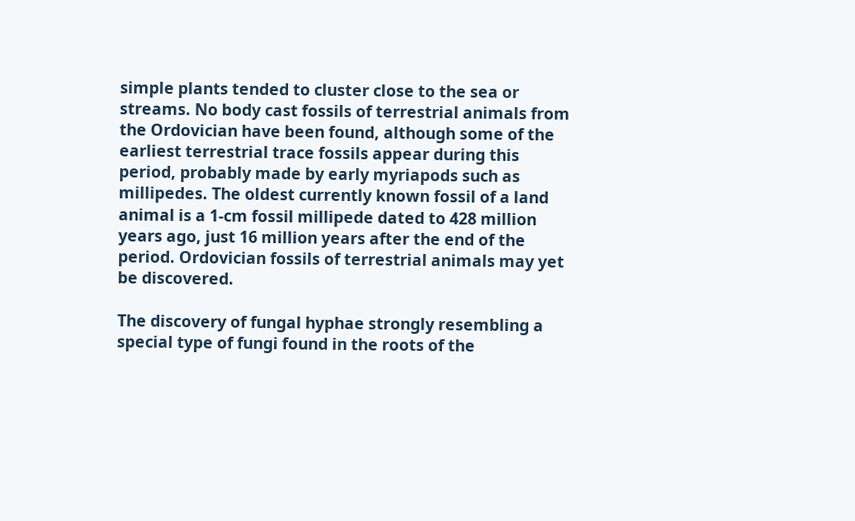simple plants tended to cluster close to the sea or streams. No body cast fossils of terrestrial animals from the Ordovician have been found, although some of the earliest terrestrial trace fossils appear during this period, probably made by early myriapods such as millipedes. The oldest currently known fossil of a land animal is a 1-cm fossil millipede dated to 428 million years ago, just 16 million years after the end of the period. Ordovician fossils of terrestrial animals may yet be discovered.

The discovery of fungal hyphae strongly resembling a special type of fungi found in the roots of the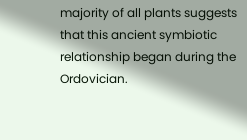majority of all plants suggests that this ancient symbiotic relationship began during the Ordovician.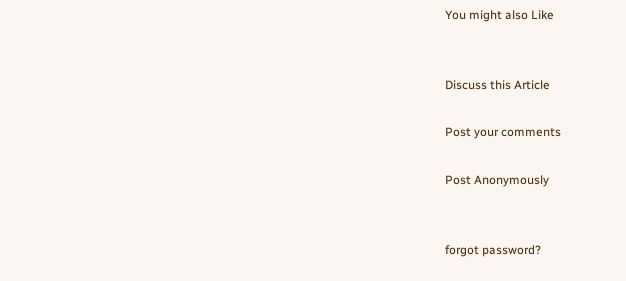You might also Like


Discuss this Article

Post your comments

Post Anonymously


forgot password?